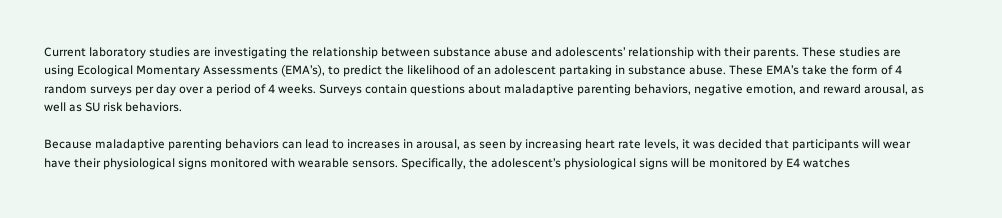Current laboratory studies are investigating the relationship between substance abuse and adolescents’ relationship with their parents. These studies are using Ecological Momentary Assessments (EMA’s), to predict the likelihood of an adolescent partaking in substance abuse. These EMA’s take the form of 4 random surveys per day over a period of 4 weeks. Surveys contain questions about maladaptive parenting behaviors, negative emotion, and reward arousal, as well as SU risk behaviors.

Because maladaptive parenting behaviors can lead to increases in arousal, as seen by increasing heart rate levels, it was decided that participants will wear have their physiological signs monitored with wearable sensors. Specifically, the adolescent’s physiological signs will be monitored by E4 watches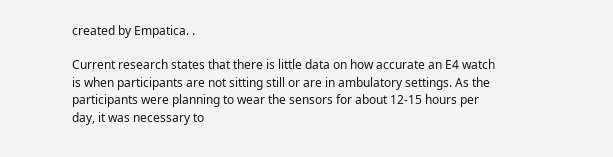created by Empatica. .

Current research states that there is little data on how accurate an E4 watch is when participants are not sitting still or are in ambulatory settings. As the participants were planning to wear the sensors for about 12-15 hours per day, it was necessary to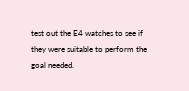test out the E4 watches to see if they were suitable to perform the goal needed.